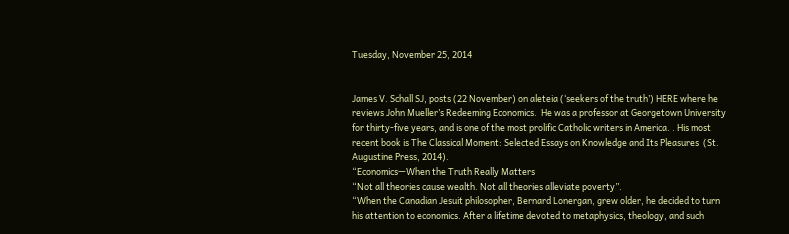Tuesday, November 25, 2014


James V. Schall SJ, posts (22 November) on aleteia (‘seekers of the truth’) HERE where he reviews John Mueller’s Redeeming Economics.  He was a professor at Georgetown University for thirty-five years, and is one of the most prolific Catholic writers in America. . His most recent book is The Classical Moment: Selected Essays on Knowledge and Its Pleasures  (St. Augustine Press, 2014).
“Economics—When the Truth Really Matters
“Not all theories cause wealth. Not all theories alleviate poverty”.
“When the Canadian Jesuit philosopher, Bernard Lonergan, grew older, he decided to turn his attention to economics. After a lifetime devoted to metaphysics, theology, and such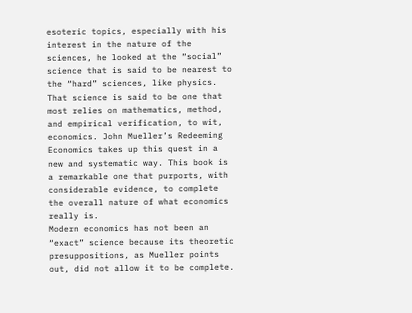esoteric topics, especially with his interest in the nature of the sciences, he looked at the “social” science that is said to be nearest to the “hard” sciences, like physics. That science is said to be one that most relies on mathematics, method, and empirical verification, to wit, economics. John Mueller’s Redeeming Economics takes up this quest in a new and systematic way. This book is a remarkable one that purports, with considerable evidence, to complete the overall nature of what economics really is.
Modern economics has not been an “exact” science because its theoretic presuppositions, as Mueller points out, did not allow it to be complete.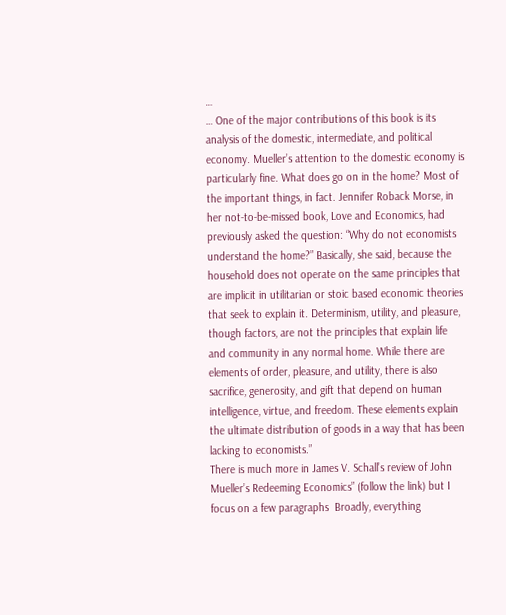…
… One of the major contributions of this book is its analysis of the domestic, intermediate, and political economy. Mueller’s attention to the domestic economy is particularly fine. What does go on in the home? Most of the important things, in fact. Jennifer Roback Morse, in her not-to-be-missed book, Love and Economics, had previously asked the question: “Why do not economists understand the home?” Basically, she said, because the household does not operate on the same principles that are implicit in utilitarian or stoic based economic theories that seek to explain it. Determinism, utility, and pleasure, though factors, are not the principles that explain life and community in any normal home. While there are elements of order, pleasure, and utility, there is also sacrifice, generosity, and gift that depend on human intelligence, virtue, and freedom. These elements explain the ultimate distribution of goods in a way that has been lacking to economists.”
There is much more in James V. Schall’s review of John Mueller’s Redeeming Economics” (follow the link) but I focus on a few paragraphs  Broadly, everything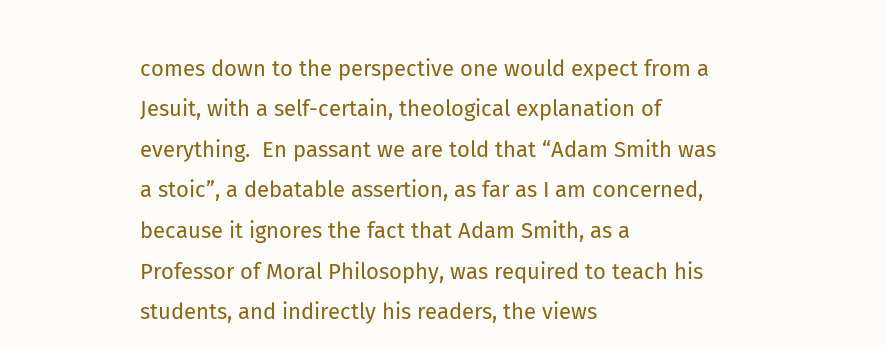comes down to the perspective one would expect from a Jesuit, with a self-certain, theological explanation of everything.  En passant we are told that “Adam Smith was a stoic”, a debatable assertion, as far as I am concerned, because it ignores the fact that Adam Smith, as a Professor of Moral Philosophy, was required to teach his students, and indirectly his readers, the views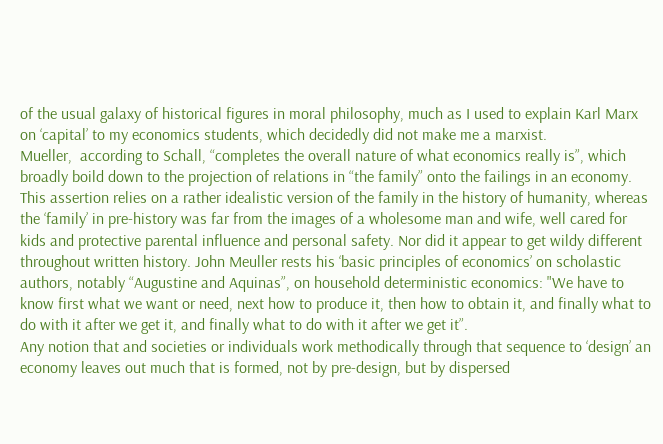of the usual galaxy of historical figures in moral philosophy, much as I used to explain Karl Marx on ‘capital’ to my economics students, which decidedly did not make me a marxist.
Mueller,  according to Schall, “completes the overall nature of what economics really is”, which broadly boild down to the projection of relations in “the family” onto the failings in an economy. This assertion relies on a rather idealistic version of the family in the history of humanity, whereas the ‘family’ in pre-history was far from the images of a wholesome man and wife, well cared for kids and protective parental influence and personal safety. Nor did it appear to get wildy different throughout written history. John Meuller rests his ‘basic principles of economics’ on scholastic authors, notably “Augustine and Aquinas”, on household deterministic economics: "We have to know first what we want or need, next how to produce it, then how to obtain it, and finally what to do with it after we get it, and finally what to do with it after we get it”.
Any notion that and societies or individuals work methodically through that sequence to ‘design’ an economy leaves out much that is formed, not by pre-design, but by dispersed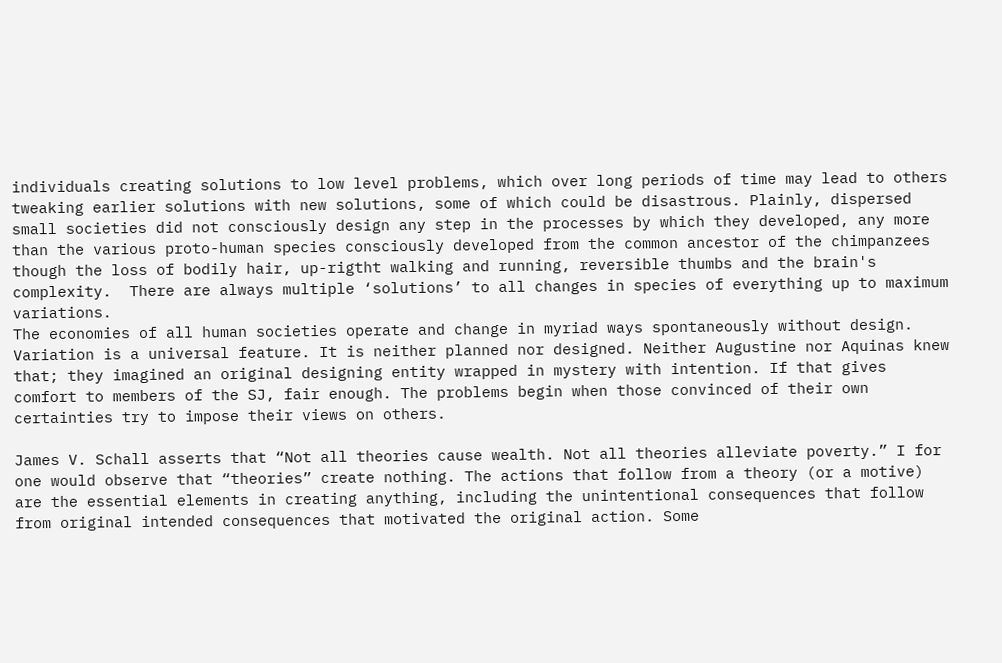individuals creating solutions to low level problems, which over long periods of time may lead to others tweaking earlier solutions with new solutions, some of which could be disastrous. Plainly, dispersed small societies did not consciously design any step in the processes by which they developed, any more than the various proto-human species consciously developed from the common ancestor of the chimpanzees though the loss of bodily hair, up-rigtht walking and running, reversible thumbs and the brain's complexity.  There are always multiple ‘solutions’ to all changes in species of everything up to maximum variations.
The economies of all human societies operate and change in myriad ways spontaneously without design.  Variation is a universal feature. It is neither planned nor designed. Neither Augustine nor Aquinas knew that; they imagined an original designing entity wrapped in mystery with intention. If that gives comfort to members of the SJ, fair enough. The problems begin when those convinced of their own certainties try to impose their views on others.

James V. Schall asserts that “Not all theories cause wealth. Not all theories alleviate poverty.” I for one would observe that “theories” create nothing. The actions that follow from a theory (or a motive) are the essential elements in creating anything, including the unintentional consequences that follow from original intended consequences that motivated the original action. Some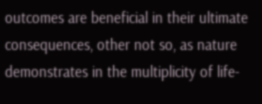outcomes are beneficial in their ultimate consequences, other not so, as nature demonstrates in the multiplicity of life-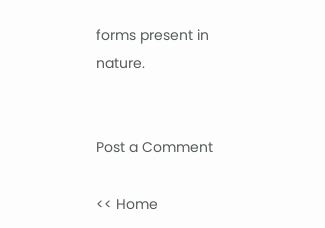forms present in nature.


Post a Comment

<< Home